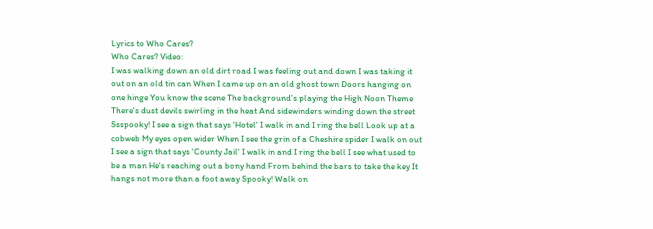Lyrics to Who Cares?
Who Cares? Video:
I was walking down an old dirt road I was feeling out and down I was taking it out on an old tin can When I came up on an old ghost town Doors hanging on one hinge You know the scene The background's playing the High Noon Theme There's dust devils swirling in the heat And sidewinders winding down the street Ssspooky! I see a sign that says 'Hotel' I walk in and I ring the bell Look up at a cobweb My eyes open wider When I see the grin of a Cheshire spider I walk on out I see a sign that says 'County Jail' I walk in and I ring the bell I see what used to be a man He's reaching out a bony hand From behind the bars to take the key It hangs not more than a foot away Spooky! Walk on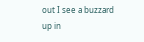out I see a buzzard up in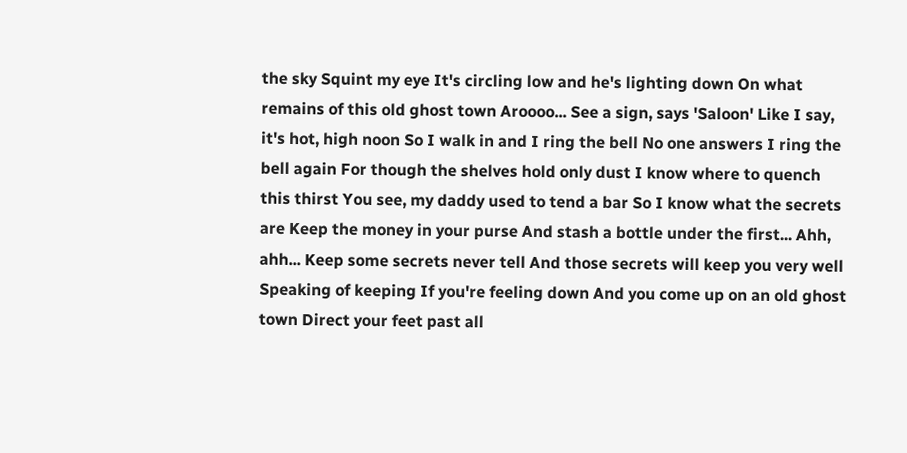the sky Squint my eye It's circling low and he's lighting down On what remains of this old ghost town Aroooo... See a sign, says 'Saloon' Like I say, it's hot, high noon So I walk in and I ring the bell No one answers I ring the bell again For though the shelves hold only dust I know where to quench this thirst You see, my daddy used to tend a bar So I know what the secrets are Keep the money in your purse And stash a bottle under the first... Ahh, ahh... Keep some secrets never tell And those secrets will keep you very well Speaking of keeping If you're feeling down And you come up on an old ghost town Direct your feet past all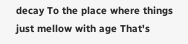decay To the place where things just mellow with age That's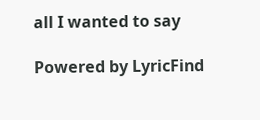all I wanted to say

Powered by LyricFind